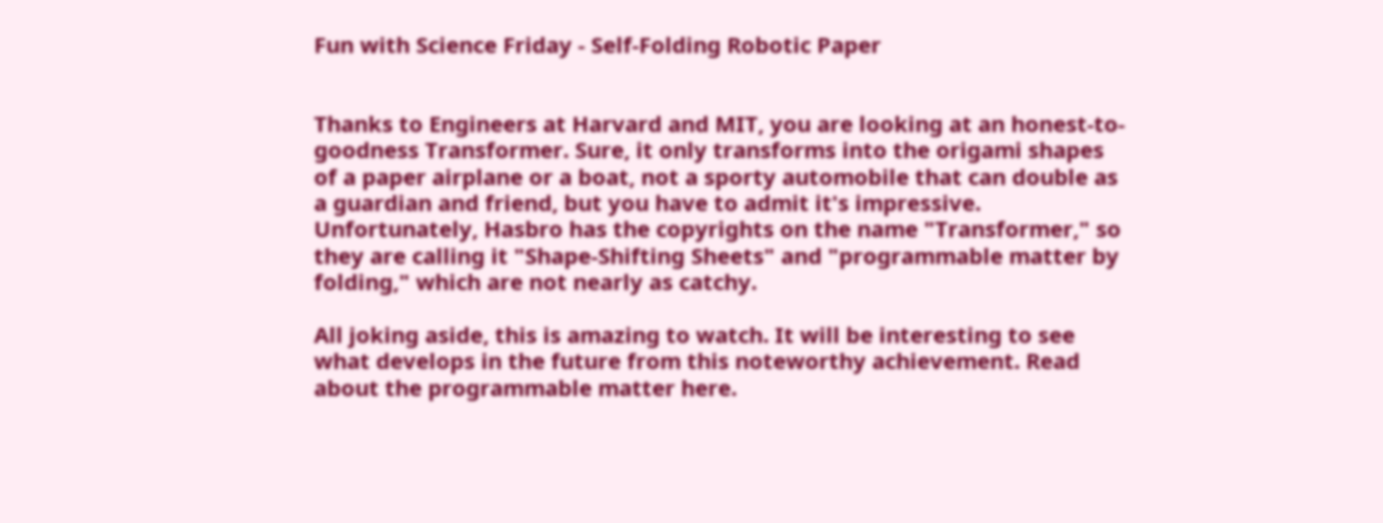Fun with Science Friday - Self-Folding Robotic Paper


Thanks to Engineers at Harvard and MIT, you are looking at an honest-to-goodness Transformer. Sure, it only transforms into the origami shapes of a paper airplane or a boat, not a sporty automobile that can double as a guardian and friend, but you have to admit it's impressive. Unfortunately, Hasbro has the copyrights on the name "Transformer," so they are calling it "Shape-Shifting Sheets" and "programmable matter by folding," which are not nearly as catchy.

All joking aside, this is amazing to watch. It will be interesting to see what develops in the future from this noteworthy achievement. Read about the programmable matter here.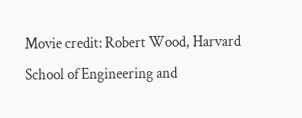Movie credit: Robert Wood, Harvard School of Engineering and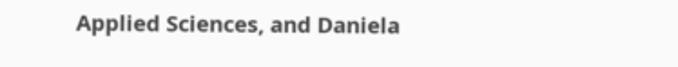Applied Sciences, and Daniela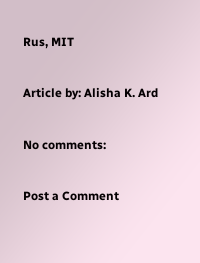Rus, MIT

Article by: Alisha K. Ard

No comments:

Post a Comment